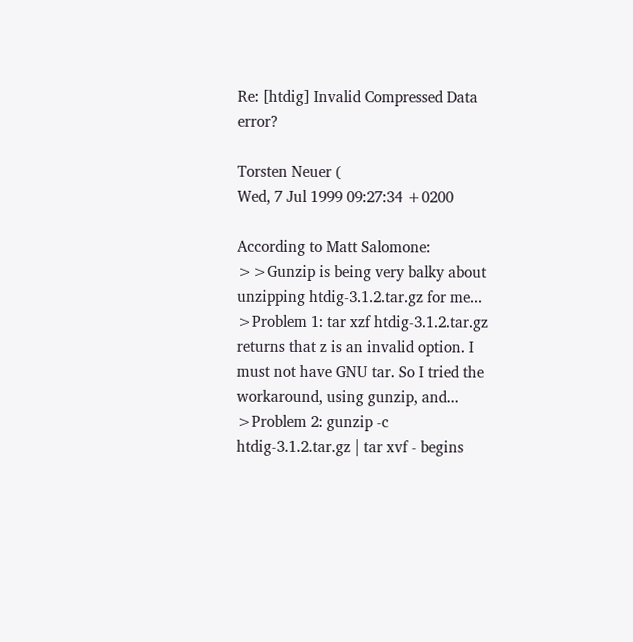Re: [htdig] Invalid Compressed Data error?

Torsten Neuer (
Wed, 7 Jul 1999 09:27:34 +0200

According to Matt Salomone:
>>Gunzip is being very balky about unzipping htdig-3.1.2.tar.gz for me...
>Problem 1: tar xzf htdig-3.1.2.tar.gz returns that z is an invalid option. I must not have GNU tar. So I tried the workaround, using gunzip, and...
>Problem 2: gunzip -c htdig-3.1.2.tar.gz | tar xvf - begins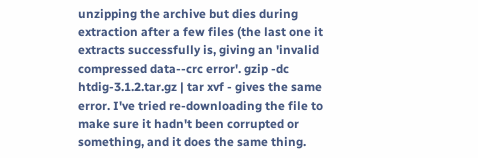unzipping the archive but dies during extraction after a few files (the last one it extracts successfully is, giving an 'invalid compressed data--crc error'. gzip -dc htdig-3.1.2.tar.gz | tar xvf - gives the same error. I've tried re-downloading the file to make sure it hadn't been corrupted or something, and it does the same thing.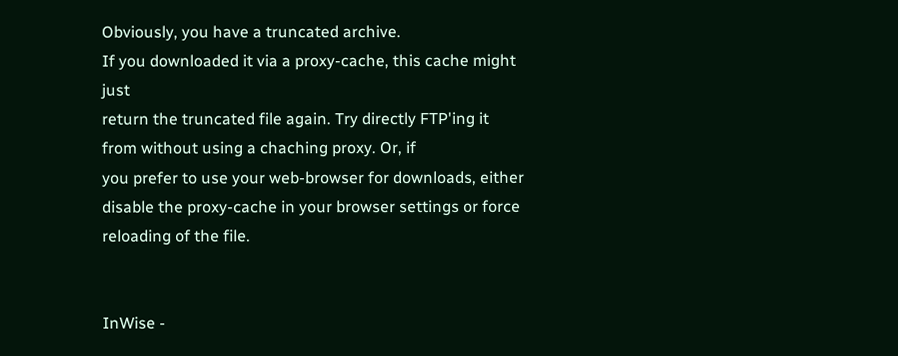Obviously, you have a truncated archive.
If you downloaded it via a proxy-cache, this cache might just
return the truncated file again. Try directly FTP'ing it
from without using a chaching proxy. Or, if
you prefer to use your web-browser for downloads, either
disable the proxy-cache in your browser settings or force
reloading of the file.


InWise -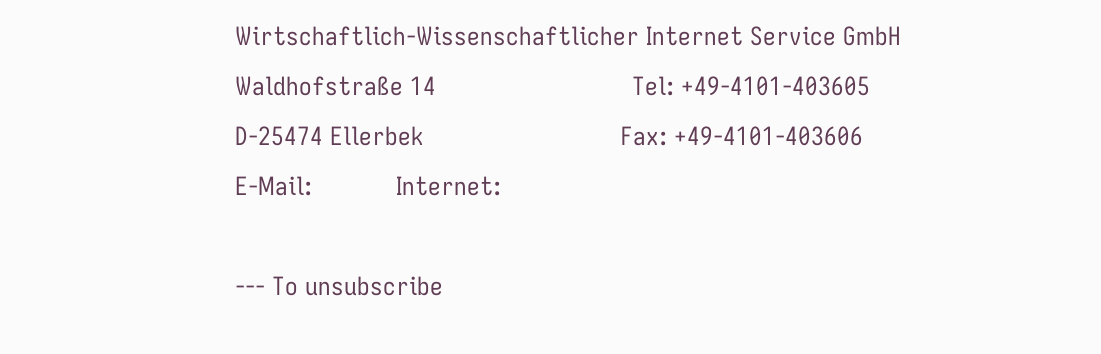Wirtschaftlich-Wissenschaftlicher Internet Service GmbH
Waldhofstraße 14                            Tel: +49-4101-403605
D-25474 Ellerbek                            Fax: +49-4101-403606
E-Mail:            Internet:

--- To unsubscribe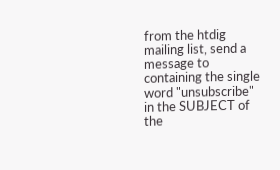from the htdig mailing list, send a message to containing the single word "unsubscribe" in the SUBJECT of the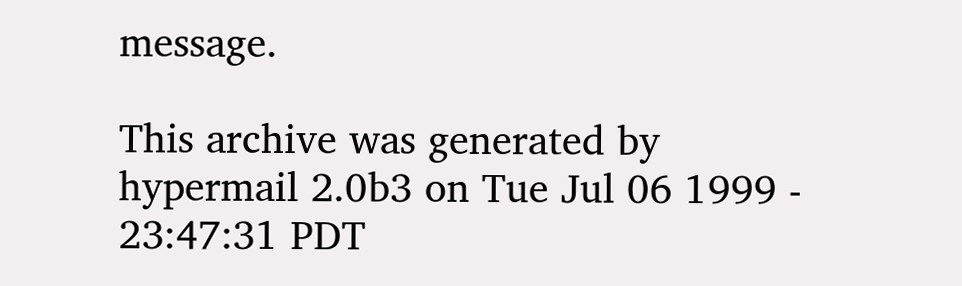message.

This archive was generated by hypermail 2.0b3 on Tue Jul 06 1999 - 23:47:31 PDT